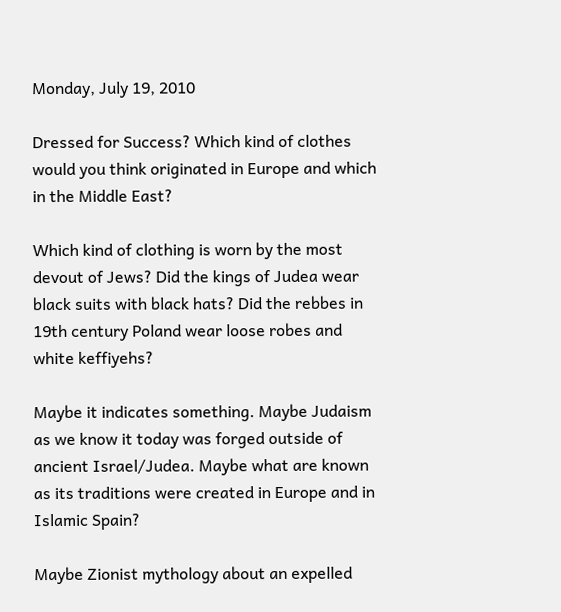Monday, July 19, 2010

Dressed for Success? Which kind of clothes would you think originated in Europe and which in the Middle East?

Which kind of clothing is worn by the most devout of Jews? Did the kings of Judea wear black suits with black hats? Did the rebbes in 19th century Poland wear loose robes and white keffiyehs?

Maybe it indicates something. Maybe Judaism as we know it today was forged outside of ancient Israel/Judea. Maybe what are known as its traditions were created in Europe and in Islamic Spain?

Maybe Zionist mythology about an expelled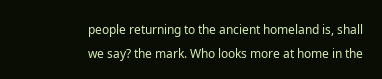people returning to the ancient homeland is, shall we say? the mark. Who looks more at home in the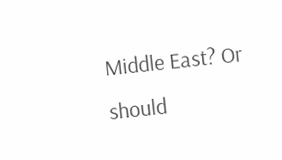Middle East? Or should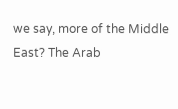we say, more of the Middle East? The Arab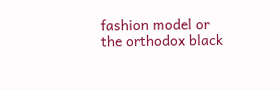fashion model or the orthodox black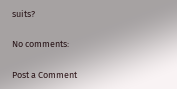suits?

No comments:

Post a Comment